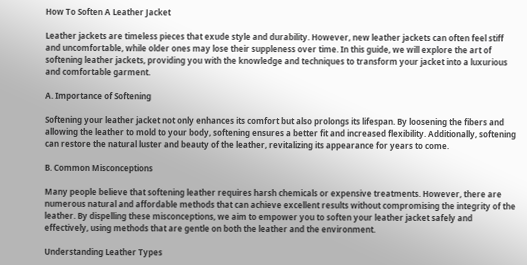How To Soften A Leather Jacket

Leather jackets are timeless pieces that exude style and durability. However, new leather jackets can often feel stiff and uncomfortable, while older ones may lose their suppleness over time. In this guide, we will explore the art of softening leather jackets, providing you with the knowledge and techniques to transform your jacket into a luxurious and comfortable garment.

A. Importance of Softening

Softening your leather jacket not only enhances its comfort but also prolongs its lifespan. By loosening the fibers and allowing the leather to mold to your body, softening ensures a better fit and increased flexibility. Additionally, softening can restore the natural luster and beauty of the leather, revitalizing its appearance for years to come.

B. Common Misconceptions

Many people believe that softening leather requires harsh chemicals or expensive treatments. However, there are numerous natural and affordable methods that can achieve excellent results without compromising the integrity of the leather. By dispelling these misconceptions, we aim to empower you to soften your leather jacket safely and effectively, using methods that are gentle on both the leather and the environment.

Understanding Leather Types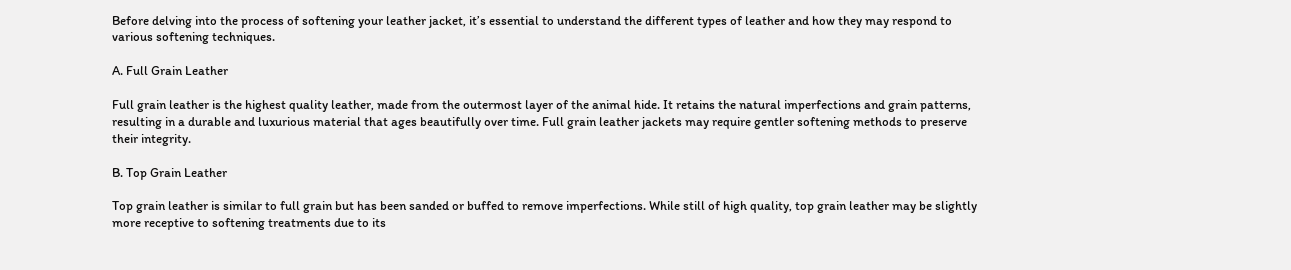Before delving into the process of softening your leather jacket, it’s essential to understand the different types of leather and how they may respond to various softening techniques.

A. Full Grain Leather

Full grain leather is the highest quality leather, made from the outermost layer of the animal hide. It retains the natural imperfections and grain patterns, resulting in a durable and luxurious material that ages beautifully over time. Full grain leather jackets may require gentler softening methods to preserve their integrity.

B. Top Grain Leather

Top grain leather is similar to full grain but has been sanded or buffed to remove imperfections. While still of high quality, top grain leather may be slightly more receptive to softening treatments due to its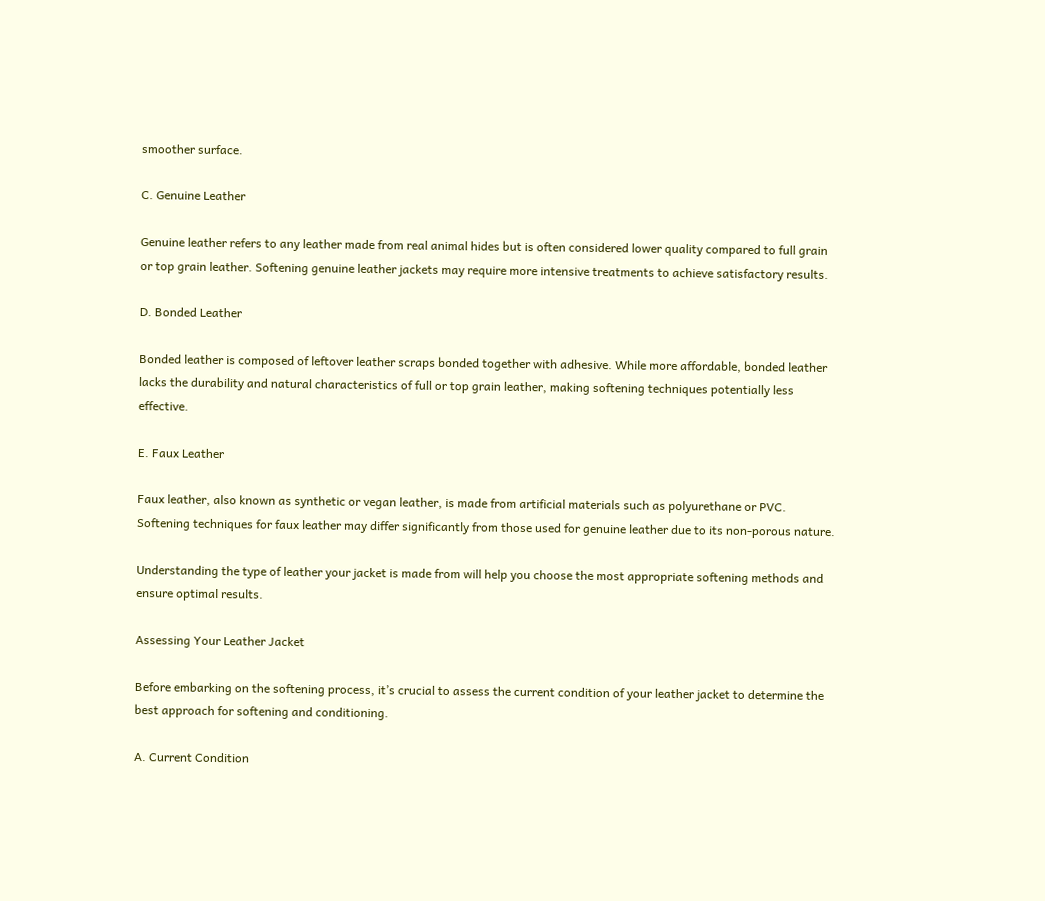smoother surface.

C. Genuine Leather

Genuine leather refers to any leather made from real animal hides but is often considered lower quality compared to full grain or top grain leather. Softening genuine leather jackets may require more intensive treatments to achieve satisfactory results.

D. Bonded Leather

Bonded leather is composed of leftover leather scraps bonded together with adhesive. While more affordable, bonded leather lacks the durability and natural characteristics of full or top grain leather, making softening techniques potentially less effective.

E. Faux Leather

Faux leather, also known as synthetic or vegan leather, is made from artificial materials such as polyurethane or PVC. Softening techniques for faux leather may differ significantly from those used for genuine leather due to its non-porous nature.

Understanding the type of leather your jacket is made from will help you choose the most appropriate softening methods and ensure optimal results.

Assessing Your Leather Jacket

Before embarking on the softening process, it’s crucial to assess the current condition of your leather jacket to determine the best approach for softening and conditioning.

A. Current Condition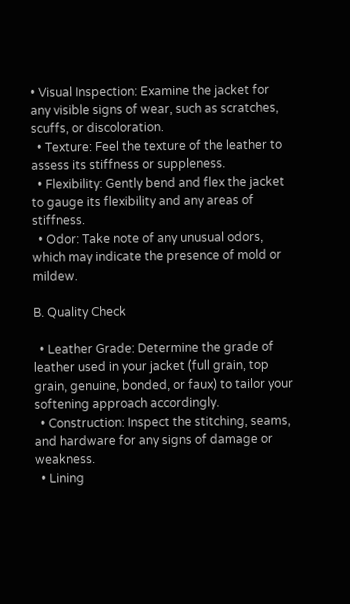• Visual Inspection: Examine the jacket for any visible signs of wear, such as scratches, scuffs, or discoloration.
  • Texture: Feel the texture of the leather to assess its stiffness or suppleness.
  • Flexibility: Gently bend and flex the jacket to gauge its flexibility and any areas of stiffness.
  • Odor: Take note of any unusual odors, which may indicate the presence of mold or mildew.

B. Quality Check

  • Leather Grade: Determine the grade of leather used in your jacket (full grain, top grain, genuine, bonded, or faux) to tailor your softening approach accordingly.
  • Construction: Inspect the stitching, seams, and hardware for any signs of damage or weakness.
  • Lining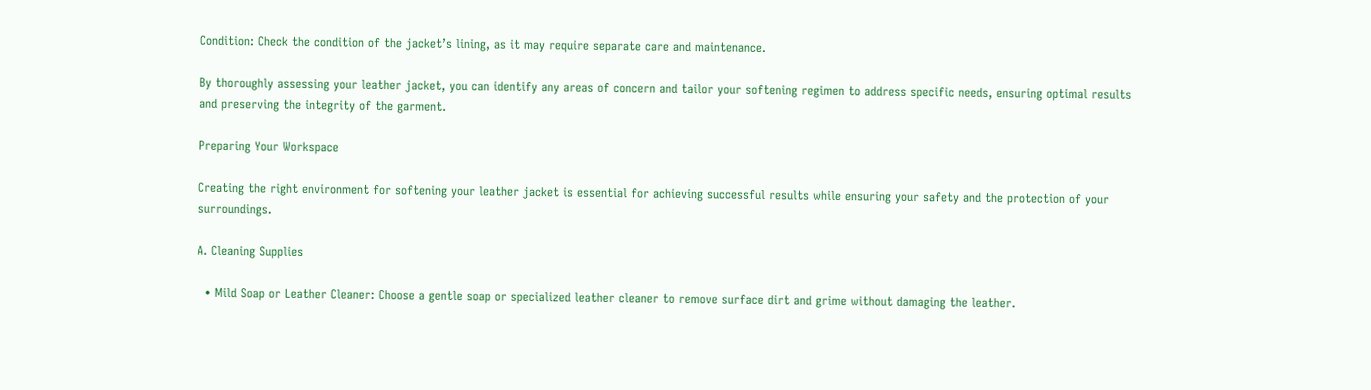Condition: Check the condition of the jacket’s lining, as it may require separate care and maintenance.

By thoroughly assessing your leather jacket, you can identify any areas of concern and tailor your softening regimen to address specific needs, ensuring optimal results and preserving the integrity of the garment.

Preparing Your Workspace

Creating the right environment for softening your leather jacket is essential for achieving successful results while ensuring your safety and the protection of your surroundings.

A. Cleaning Supplies

  • Mild Soap or Leather Cleaner: Choose a gentle soap or specialized leather cleaner to remove surface dirt and grime without damaging the leather.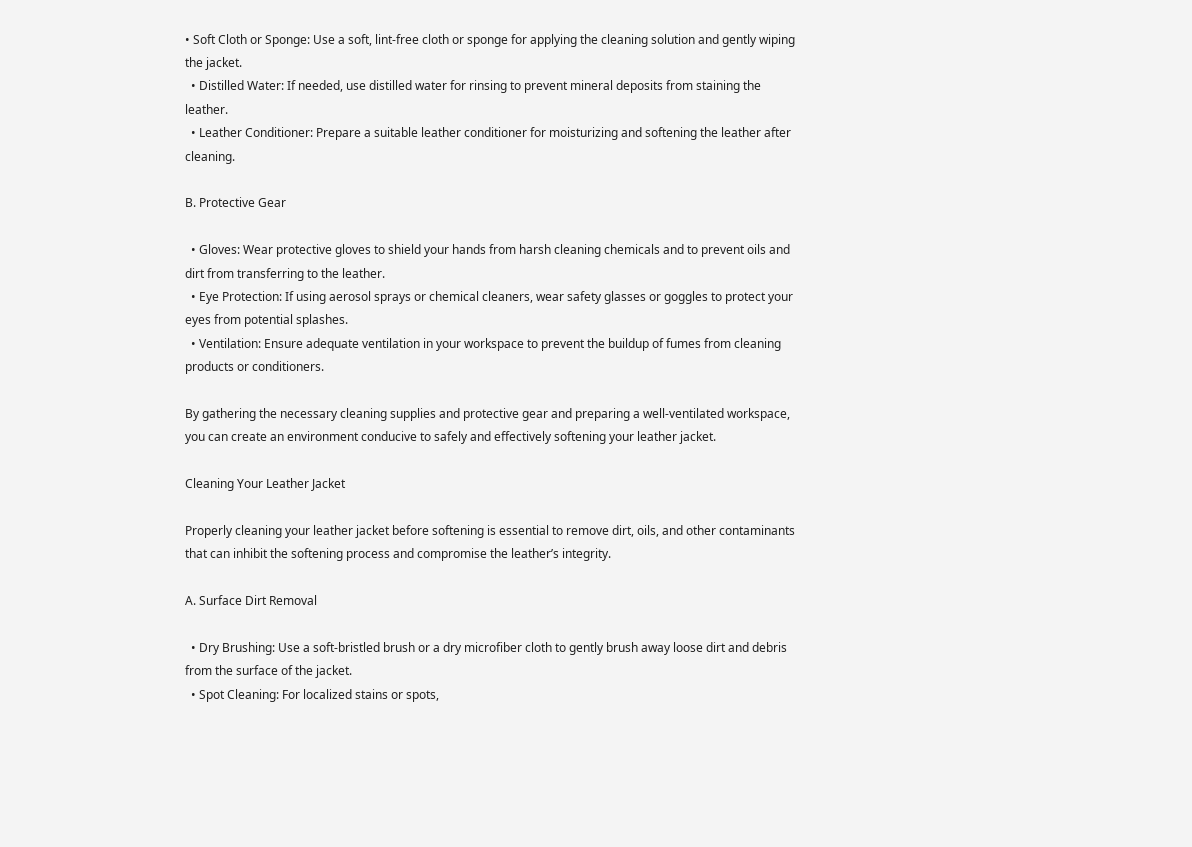• Soft Cloth or Sponge: Use a soft, lint-free cloth or sponge for applying the cleaning solution and gently wiping the jacket.
  • Distilled Water: If needed, use distilled water for rinsing to prevent mineral deposits from staining the leather.
  • Leather Conditioner: Prepare a suitable leather conditioner for moisturizing and softening the leather after cleaning.

B. Protective Gear

  • Gloves: Wear protective gloves to shield your hands from harsh cleaning chemicals and to prevent oils and dirt from transferring to the leather.
  • Eye Protection: If using aerosol sprays or chemical cleaners, wear safety glasses or goggles to protect your eyes from potential splashes.
  • Ventilation: Ensure adequate ventilation in your workspace to prevent the buildup of fumes from cleaning products or conditioners.

By gathering the necessary cleaning supplies and protective gear and preparing a well-ventilated workspace, you can create an environment conducive to safely and effectively softening your leather jacket.

Cleaning Your Leather Jacket

Properly cleaning your leather jacket before softening is essential to remove dirt, oils, and other contaminants that can inhibit the softening process and compromise the leather’s integrity.

A. Surface Dirt Removal

  • Dry Brushing: Use a soft-bristled brush or a dry microfiber cloth to gently brush away loose dirt and debris from the surface of the jacket.
  • Spot Cleaning: For localized stains or spots,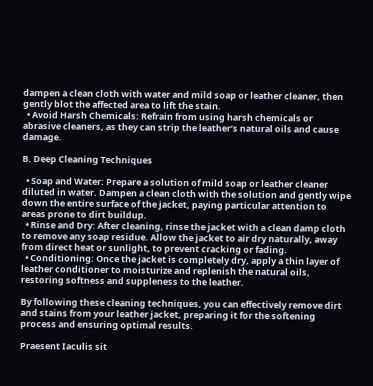dampen a clean cloth with water and mild soap or leather cleaner, then gently blot the affected area to lift the stain.
  • Avoid Harsh Chemicals: Refrain from using harsh chemicals or abrasive cleaners, as they can strip the leather’s natural oils and cause damage.

B. Deep Cleaning Techniques

  • Soap and Water: Prepare a solution of mild soap or leather cleaner diluted in water. Dampen a clean cloth with the solution and gently wipe down the entire surface of the jacket, paying particular attention to areas prone to dirt buildup.
  • Rinse and Dry: After cleaning, rinse the jacket with a clean damp cloth to remove any soap residue. Allow the jacket to air dry naturally, away from direct heat or sunlight, to prevent cracking or fading.
  • Conditioning: Once the jacket is completely dry, apply a thin layer of leather conditioner to moisturize and replenish the natural oils, restoring softness and suppleness to the leather.

By following these cleaning techniques, you can effectively remove dirt and stains from your leather jacket, preparing it for the softening process and ensuring optimal results.

Praesent Iaculis sit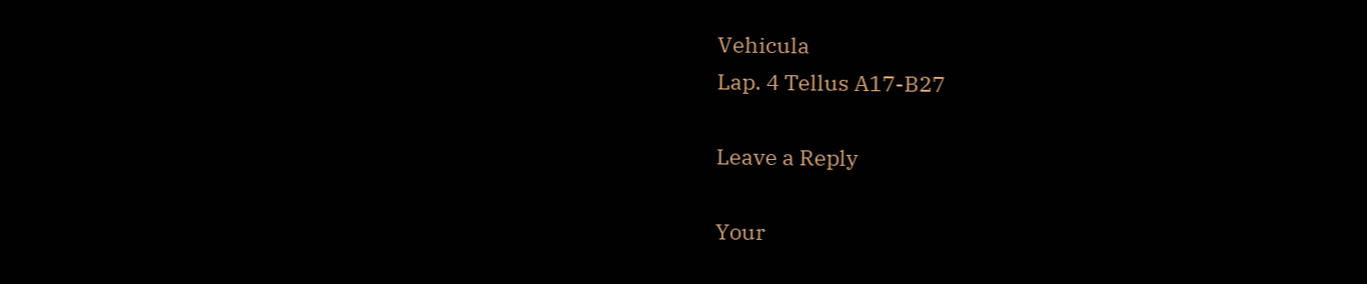Vehicula
Lap. 4 Tellus A17-B27

Leave a Reply

Your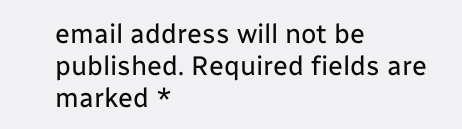email address will not be published. Required fields are marked *